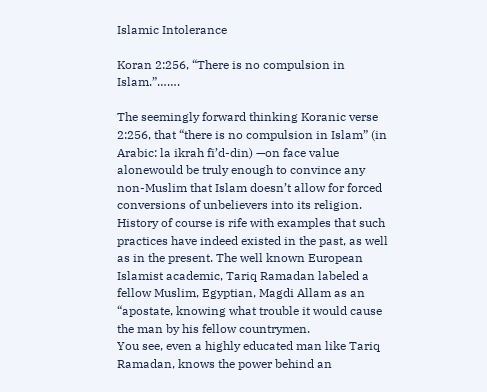Islamic Intolerance

Koran 2:256, “There is no compulsion in Islam.”…….

The seemingly forward thinking Koranic verse 2:256, that “there is no compulsion in Islam” (in Arabic: la ikrah fi’d-din) —on face value alonewould be truly enough to convince any non-Muslim that Islam doesn’t allow for forced conversions of unbelievers into its religion.
History of course is rife with examples that such practices have indeed existed in the past, as well as in the present. The well known European Islamist academic, Tariq Ramadan labeled a fellow Muslim, Egyptian, Magdi Allam as an “apostate, knowing what trouble it would cause the man by his fellow countrymen.
You see, even a highly educated man like Tariq Ramadan, knows the power behind an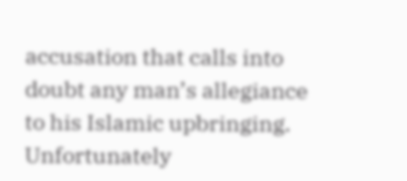accusation that calls into doubt any man’s allegiance to his Islamic upbringing.
Unfortunately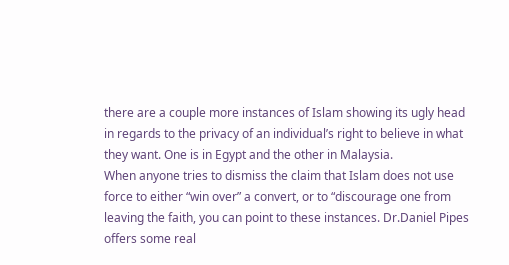there are a couple more instances of Islam showing its ugly head in regards to the privacy of an individual’s right to believe in what they want. One is in Egypt and the other in Malaysia.
When anyone tries to dismiss the claim that Islam does not use force to either “win over” a convert, or to “discourage one from leaving the faith, you can point to these instances. Dr.Daniel Pipes offers some real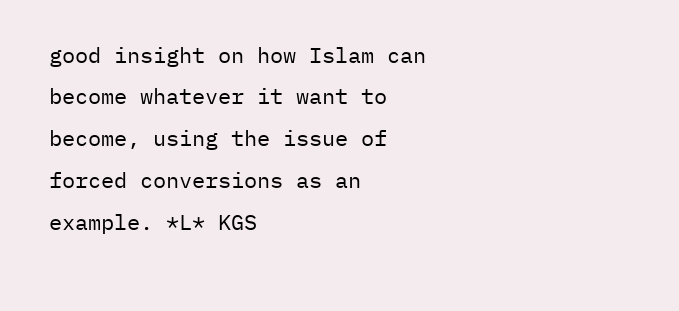good insight on how Islam can become whatever it want to become, using the issue of forced conversions as an example. *L* KGS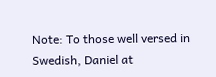Note: To those well versed in Swedish, Daniel at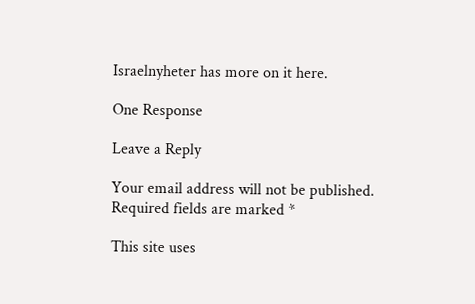Israelnyheter has more on it here.

One Response

Leave a Reply

Your email address will not be published. Required fields are marked *

This site uses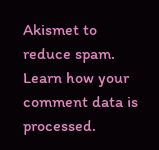Akismet to reduce spam. Learn how your comment data is processed.